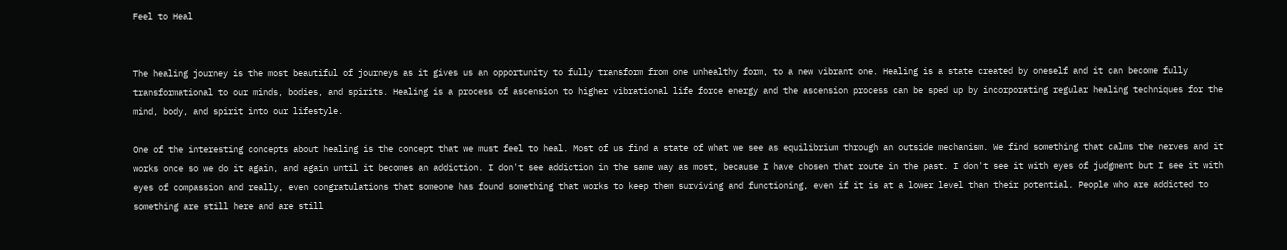Feel to Heal


The healing journey is the most beautiful of journeys as it gives us an opportunity to fully transform from one unhealthy form, to a new vibrant one. Healing is a state created by oneself and it can become fully transformational to our minds, bodies, and spirits. Healing is a process of ascension to higher vibrational life force energy and the ascension process can be sped up by incorporating regular healing techniques for the mind, body, and spirit into our lifestyle.

One of the interesting concepts about healing is the concept that we must feel to heal. Most of us find a state of what we see as equilibrium through an outside mechanism. We find something that calms the nerves and it works once so we do it again, and again until it becomes an addiction. I don't see addiction in the same way as most, because I have chosen that route in the past. I don't see it with eyes of judgment but I see it with eyes of compassion and really, even congratulations that someone has found something that works to keep them surviving and functioning, even if it is at a lower level than their potential. People who are addicted to something are still here and are still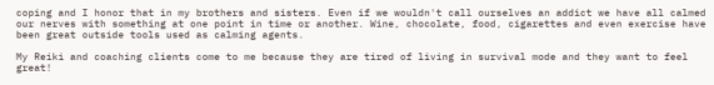coping and I honor that in my brothers and sisters. Even if we wouldn't call ourselves an addict we have all calmed our nerves with something at one point in time or another. Wine, chocolate, food, cigarettes and even exercise have been great outside tools used as calming agents.

My Reiki and coaching clients come to me because they are tired of living in survival mode and they want to feel great!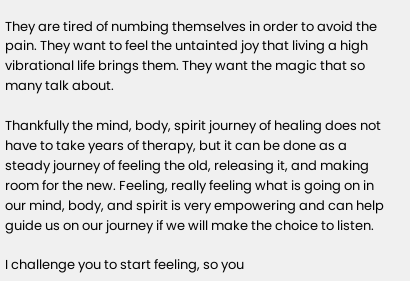They are tired of numbing themselves in order to avoid the pain. They want to feel the untainted joy that living a high vibrational life brings them. They want the magic that so many talk about.

Thankfully the mind, body, spirit journey of healing does not have to take years of therapy, but it can be done as a steady journey of feeling the old, releasing it, and making room for the new. Feeling, really feeling what is going on in our mind, body, and spirit is very empowering and can help guide us on our journey if we will make the choice to listen.

I challenge you to start feeling, so you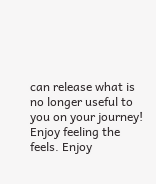can release what is no longer useful to you on your journey! Enjoy feeling the feels. Enjoy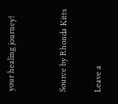your healing journey!


Source by Rhonda Kitts

Leave a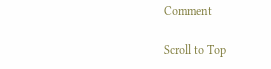Comment

Scroll to Top